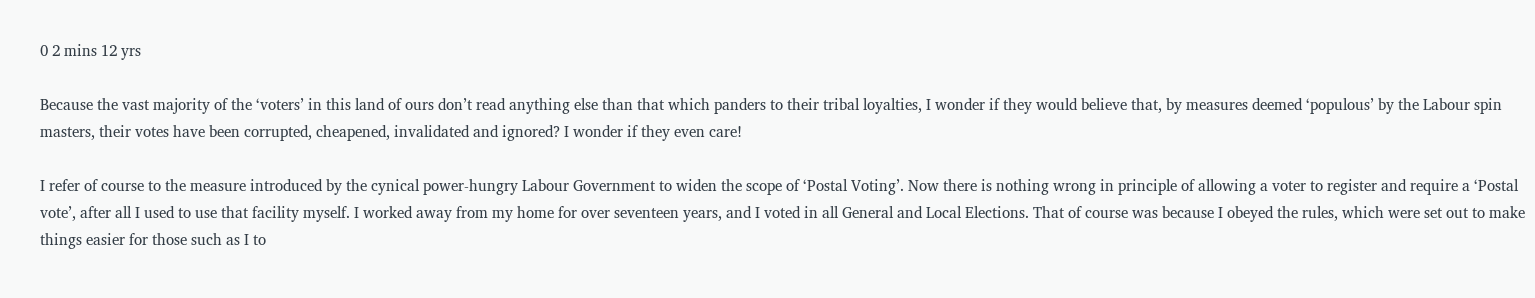0 2 mins 12 yrs

Because the vast majority of the ‘voters’ in this land of ours don’t read anything else than that which panders to their tribal loyalties, I wonder if they would believe that, by measures deemed ‘populous’ by the Labour spin masters, their votes have been corrupted, cheapened, invalidated and ignored? I wonder if they even care!

I refer of course to the measure introduced by the cynical power-hungry Labour Government to widen the scope of ‘Postal Voting’. Now there is nothing wrong in principle of allowing a voter to register and require a ‘Postal vote’, after all I used to use that facility myself. I worked away from my home for over seventeen years, and I voted in all General and Local Elections. That of course was because I obeyed the rules, which were set out to make things easier for those such as I to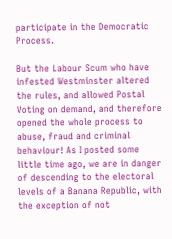participate in the Democratic Process.

But the Labour Scum who have infested Westminster altered the rules, and allowed Postal Voting on demand, and therefore opened the whole process to abuse, fraud and criminal behaviour! As I posted some little time ago, we are in danger of descending to the electoral levels of a Banana Republic, with the exception of not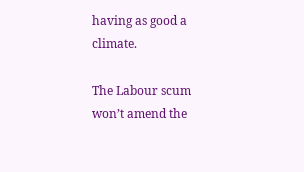having as good a climate.

The Labour scum won’t amend the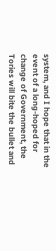system, and I hope that in the event of a long-hoped for change of Government, the Tories will bite the bullet and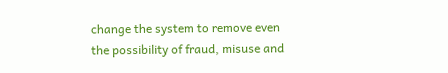change the system to remove even the possibility of fraud, misuse and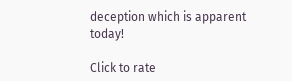deception which is apparent today!

Click to rate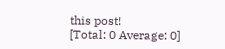this post!
[Total: 0 Average: 0]